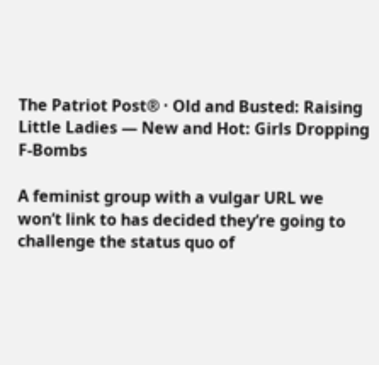The Patriot Post® · Old and Busted: Raising Little Ladies — New and Hot: Girls Dropping F-Bombs

A feminist group with a vulgar URL we won’t link to has decided they’re going to challenge the status quo of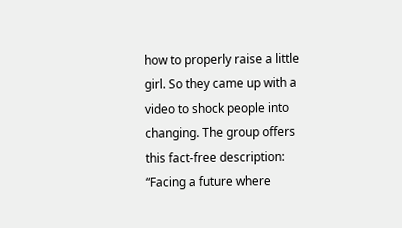how to properly raise a little girl. So they came up with a video to shock people into changing. The group offers this fact-free description: “Facing a future where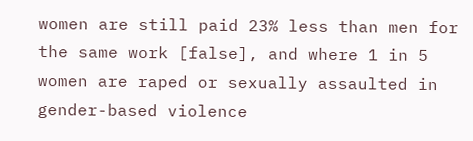women are still paid 23% less than men for the same work [false], and where 1 in 5 women are raped or sexually assaulted in gender-based violence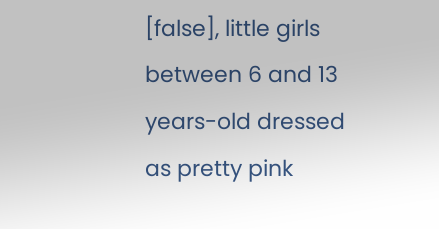[false], little girls between 6 and 13 years-old dressed as pretty pink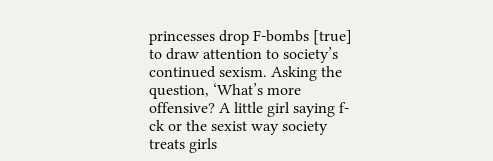princesses drop F-bombs [true] to draw attention to society’s continued sexism. Asking the question, ‘What’s more offensive? A little girl saying f-ck or the sexist way society treats girls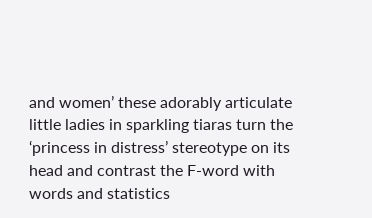and women’ these adorably articulate little ladies in sparkling tiaras turn the ‘princess in distress’ stereotype on its head and contrast the F-word with words and statistics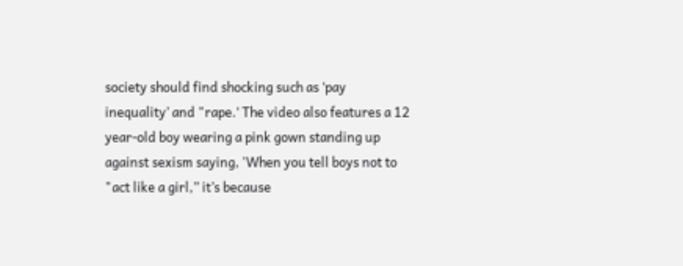society should find shocking such as ‘pay inequality’ and "rape.‘ The video also features a 12 year-old boy wearing a pink gown standing up against sexism saying, 'When you tell boys not to "act like a girl,” it’s because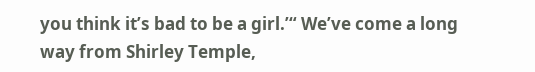you think it’s bad to be a girl.’“ We’ve come a long way from Shirley Temple,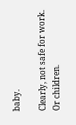baby.

Clearly, not safe for work. Or children.